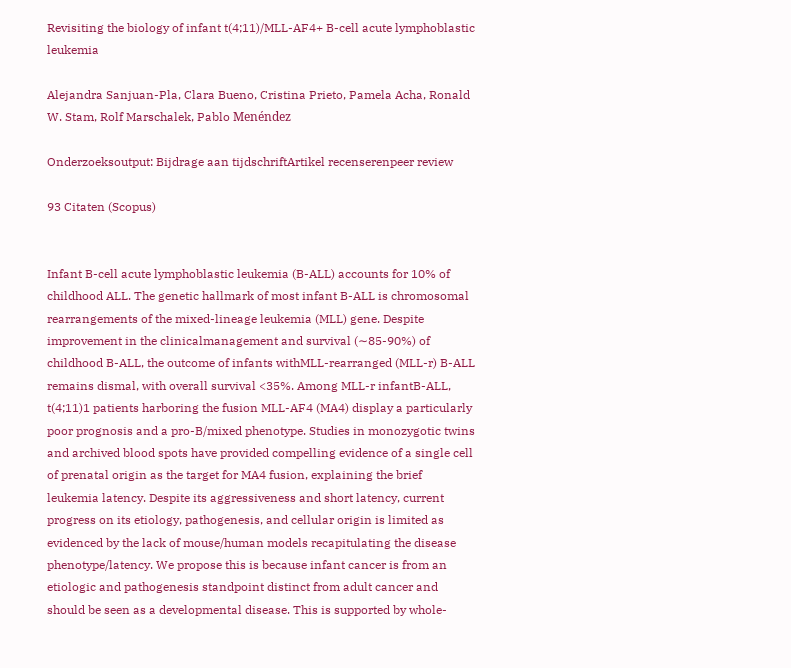Revisiting the biology of infant t(4;11)/MLL-AF4+ B-cell acute lymphoblastic leukemia

Alejandra Sanjuan-Pla, Clara Bueno, Cristina Prieto, Pamela Acha, Ronald W. Stam, Rolf Marschalek, Pablo Menéndez

Onderzoeksoutput: Bijdrage aan tijdschriftArtikel recenserenpeer review

93 Citaten (Scopus)


Infant B-cell acute lymphoblastic leukemia (B-ALL) accounts for 10% of childhood ALL. The genetic hallmark of most infant B-ALL is chromosomal rearrangements of the mixed-lineage leukemia (MLL) gene. Despite improvement in the clinicalmanagement and survival (∼85-90%) of childhood B-ALL, the outcome of infants withMLL-rearranged (MLL-r) B-ALL remains dismal, with overall survival <35%. Among MLL-r infantB-ALL, t(4;11)1 patients harboring the fusion MLL-AF4 (MA4) display a particularly poor prognosis and a pro-B/mixed phenotype. Studies in monozygotic twins and archived blood spots have provided compelling evidence of a single cell of prenatal origin as the target for MA4 fusion, explaining the brief leukemia latency. Despite its aggressiveness and short latency, current progress on its etiology, pathogenesis, and cellular origin is limited as evidenced by the lack of mouse/human models recapitulating the disease phenotype/latency. We propose this is because infant cancer is from an etiologic and pathogenesis standpoint distinct from adult cancer and should be seen as a developmental disease. This is supported by whole-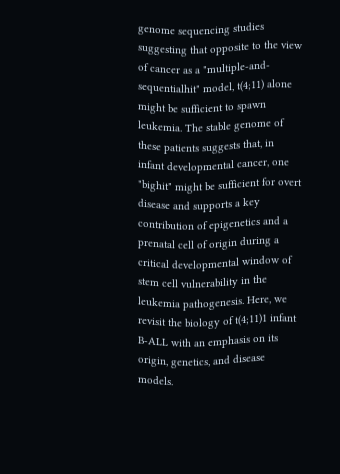genome sequencing studies suggesting that opposite to the view of cancer as a "multiple-and-sequentialhit" model, t(4;11) alone might be sufficient to spawn leukemia. The stable genome of these patients suggests that, in infant developmental cancer, one "bighit" might be sufficient for overt disease and supports a key contribution of epigenetics and a prenatal cell of origin during a critical developmental window of stem cell vulnerability in the leukemia pathogenesis. Here, we revisit the biology of t(4;11)1 infant B-ALL with an emphasis on its origin, genetics, and disease models.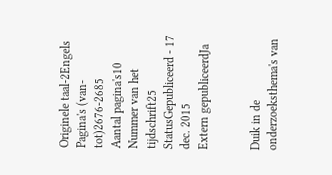Originele taal-2Engels
Pagina's (van-tot)2676-2685
Aantal pagina's10
Nummer van het tijdschrift25
StatusGepubliceerd - 17 dec. 2015
Extern gepubliceerdJa


Duik in de onderzoeksthema's van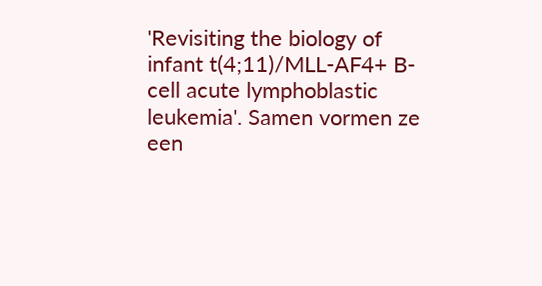'Revisiting the biology of infant t(4;11)/MLL-AF4+ B-cell acute lymphoblastic leukemia'. Samen vormen ze een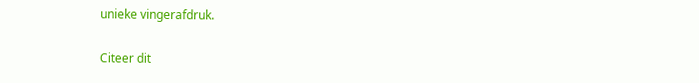unieke vingerafdruk.

Citeer dit